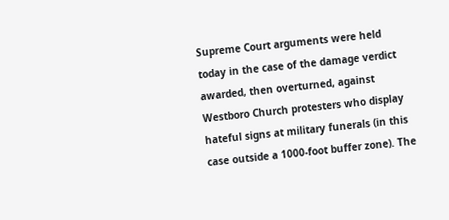Supreme Court arguments were held today in the case of the damage verdict awarded, then overturned, against Westboro Church protesters who display hateful signs at military funerals (in this case outside a 1000-foot buffer zone). The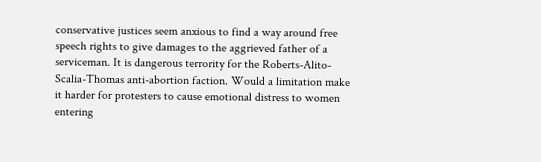conservative justices seem anxious to find a way around free speech rights to give damages to the aggrieved father of a serviceman. It is dangerous terrority for the Roberts-Alito-Scalia-Thomas anti-abortion faction. Would a limitation make it harder for protesters to cause emotional distress to women entering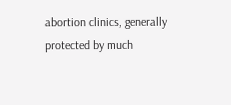abortion clinics, generally protected by much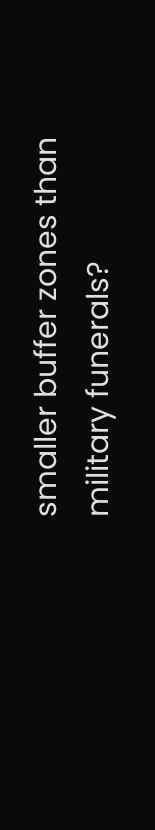smaller buffer zones than military funerals?